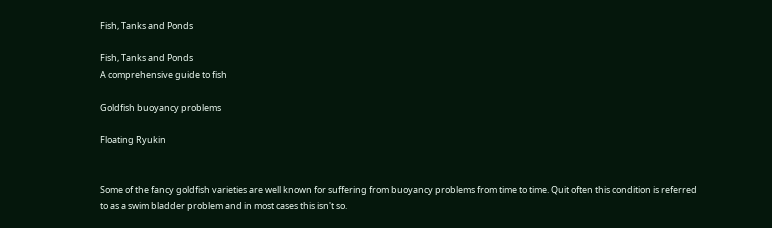Fish, Tanks and Ponds

Fish, Tanks and Ponds
A comprehensive guide to fish

Goldfish buoyancy problems

Floating Ryukin


Some of the fancy goldfish varieties are well known for suffering from buoyancy problems from time to time. Quit often this condition is referred to as a swim bladder problem and in most cases this isn't so.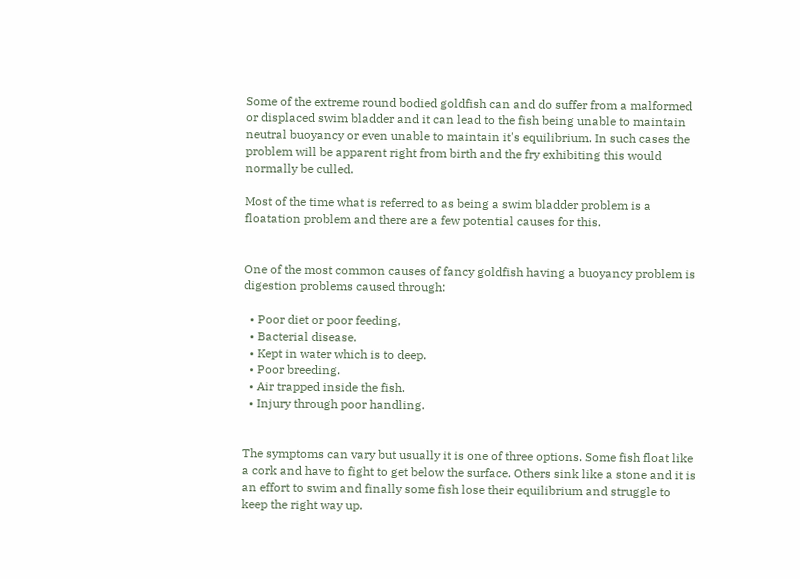Some of the extreme round bodied goldfish can and do suffer from a malformed or displaced swim bladder and it can lead to the fish being unable to maintain neutral buoyancy or even unable to maintain it's equilibrium. In such cases the problem will be apparent right from birth and the fry exhibiting this would normally be culled.

Most of the time what is referred to as being a swim bladder problem is a floatation problem and there are a few potential causes for this.


One of the most common causes of fancy goldfish having a buoyancy problem is digestion problems caused through:

  • Poor diet or poor feeding,
  • Bacterial disease.
  • Kept in water which is to deep.
  • Poor breeding.
  • Air trapped inside the fish.
  • Injury through poor handling.


The symptoms can vary but usually it is one of three options. Some fish float like a cork and have to fight to get below the surface. Others sink like a stone and it is an effort to swim and finally some fish lose their equilibrium and struggle to keep the right way up.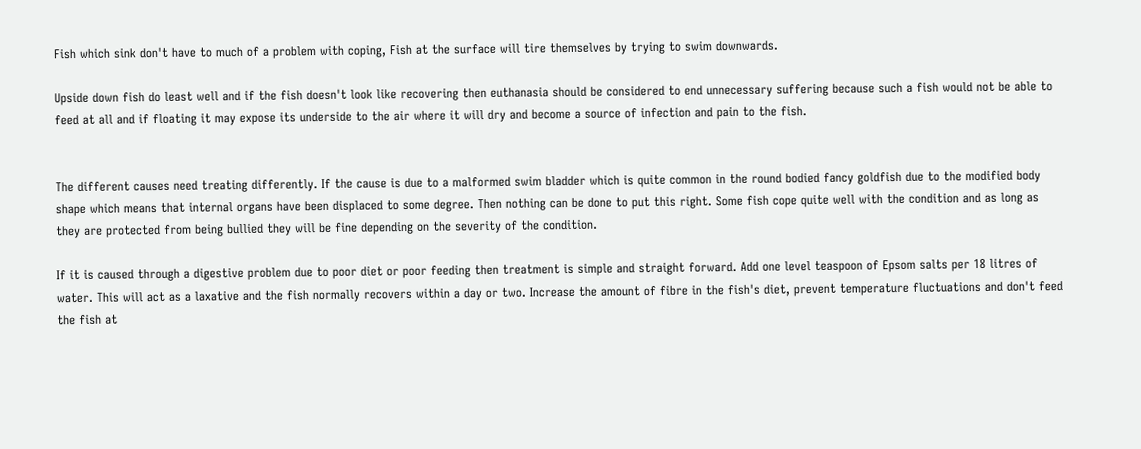Fish which sink don't have to much of a problem with coping, Fish at the surface will tire themselves by trying to swim downwards.

Upside down fish do least well and if the fish doesn't look like recovering then euthanasia should be considered to end unnecessary suffering because such a fish would not be able to feed at all and if floating it may expose its underside to the air where it will dry and become a source of infection and pain to the fish.


The different causes need treating differently. If the cause is due to a malformed swim bladder which is quite common in the round bodied fancy goldfish due to the modified body shape which means that internal organs have been displaced to some degree. Then nothing can be done to put this right. Some fish cope quite well with the condition and as long as they are protected from being bullied they will be fine depending on the severity of the condition.

If it is caused through a digestive problem due to poor diet or poor feeding then treatment is simple and straight forward. Add one level teaspoon of Epsom salts per 18 litres of water. This will act as a laxative and the fish normally recovers within a day or two. Increase the amount of fibre in the fish's diet, prevent temperature fluctuations and don't feed the fish at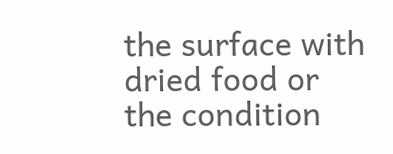the surface with dried food or the condition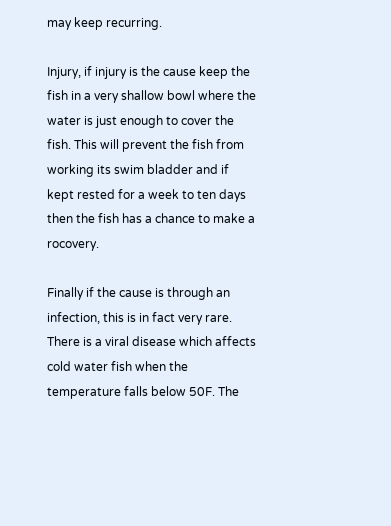may keep recurring.

Injury, if injury is the cause keep the fish in a very shallow bowl where the water is just enough to cover the fish. This will prevent the fish from working its swim bladder and if kept rested for a week to ten days then the fish has a chance to make a rocovery.

Finally if the cause is through an infection, this is in fact very rare. There is a viral disease which affects cold water fish when the temperature falls below 50F. The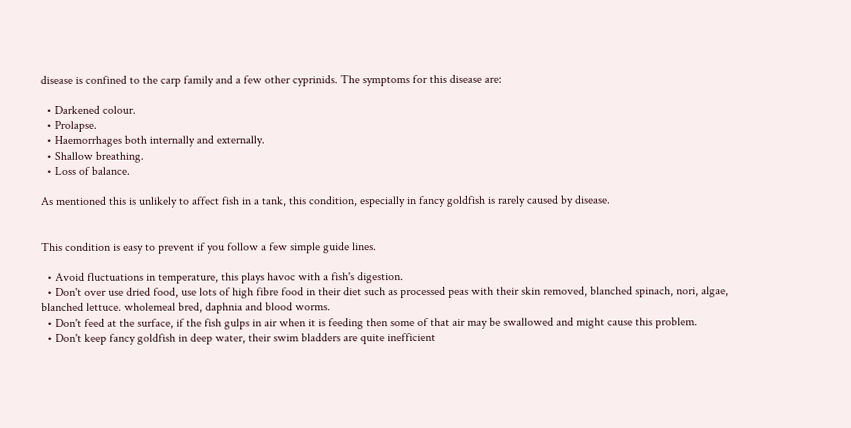disease is confined to the carp family and a few other cyprinids. The symptoms for this disease are:

  • Darkened colour.
  • Prolapse.
  • Haemorrhages both internally and externally.
  • Shallow breathing.
  • Loss of balance.

As mentioned this is unlikely to affect fish in a tank, this condition, especially in fancy goldfish is rarely caused by disease.


This condition is easy to prevent if you follow a few simple guide lines.

  • Avoid fluctuations in temperature, this plays havoc with a fish's digestion.
  • Don't over use dried food, use lots of high fibre food in their diet such as processed peas with their skin removed, blanched spinach, nori, algae, blanched lettuce. wholemeal bred, daphnia and blood worms.
  • Don't feed at the surface, if the fish gulps in air when it is feeding then some of that air may be swallowed and might cause this problem.
  • Don't keep fancy goldfish in deep water, their swim bladders are quite inefficient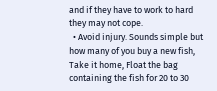and if they have to work to hard they may not cope.
  • Avoid injury. Sounds simple but how many of you buy a new fish, Take it home, Float the bag containing the fish for 20 to 30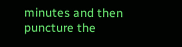minutes and then puncture the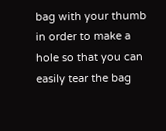bag with your thumb in order to make a hole so that you can easily tear the bag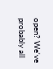open? We've probably all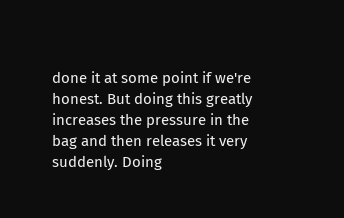done it at some point if we're honest. But doing this greatly increases the pressure in the bag and then releases it very suddenly. Doing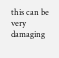this can be very damaging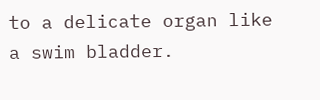to a delicate organ like a swim bladder.